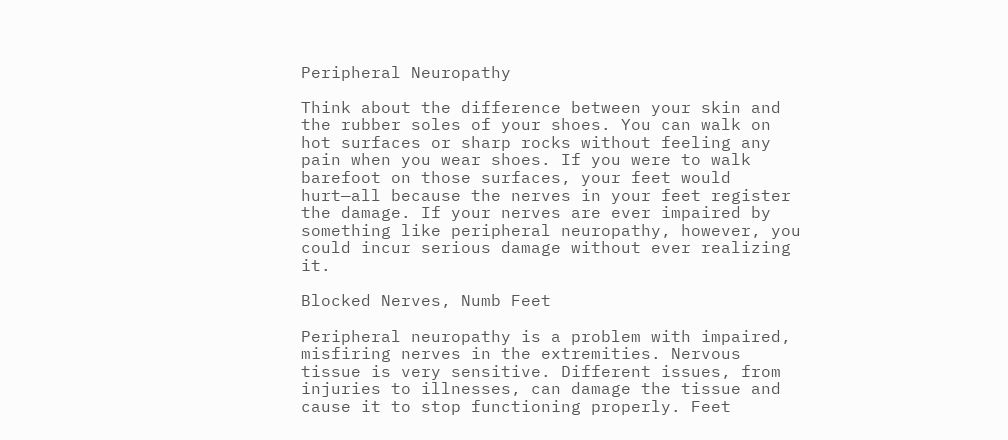Peripheral Neuropathy

Think about the difference between your skin and the rubber soles of your shoes. You can walk on hot surfaces or sharp rocks without feeling any pain when you wear shoes. If you were to walk barefoot on those surfaces, your feet would hurt—all because the nerves in your feet register the damage. If your nerves are ever impaired by something like peripheral neuropathy, however, you could incur serious damage without ever realizing it.

Blocked Nerves, Numb Feet

Peripheral neuropathy is a problem with impaired, misfiring nerves in the extremities. Nervous tissue is very sensitive. Different issues, from injuries to illnesses, can damage the tissue and cause it to stop functioning properly. Feet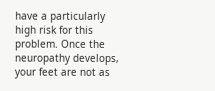have a particularly high risk for this problem. Once the neuropathy develops, your feet are not as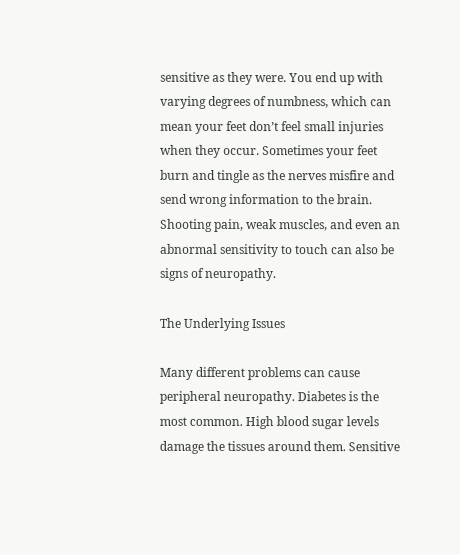sensitive as they were. You end up with varying degrees of numbness, which can mean your feet don’t feel small injuries when they occur. Sometimes your feet burn and tingle as the nerves misfire and send wrong information to the brain. Shooting pain, weak muscles, and even an abnormal sensitivity to touch can also be signs of neuropathy.

The Underlying Issues

Many different problems can cause peripheral neuropathy. Diabetes is the most common. High blood sugar levels damage the tissues around them. Sensitive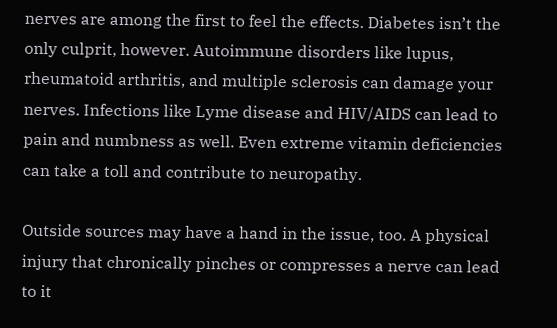nerves are among the first to feel the effects. Diabetes isn’t the only culprit, however. Autoimmune disorders like lupus, rheumatoid arthritis, and multiple sclerosis can damage your nerves. Infections like Lyme disease and HIV/AIDS can lead to pain and numbness as well. Even extreme vitamin deficiencies can take a toll and contribute to neuropathy.

Outside sources may have a hand in the issue, too. A physical injury that chronically pinches or compresses a nerve can lead to it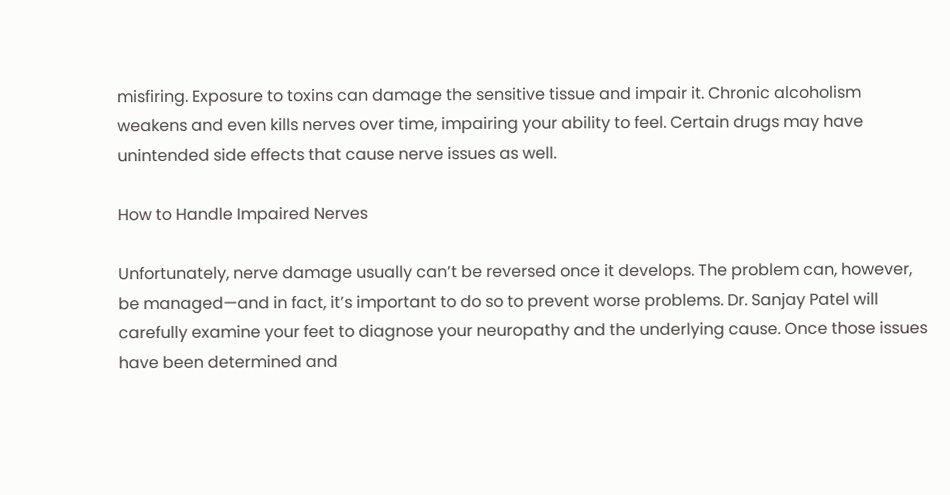misfiring. Exposure to toxins can damage the sensitive tissue and impair it. Chronic alcoholism weakens and even kills nerves over time, impairing your ability to feel. Certain drugs may have unintended side effects that cause nerve issues as well.

How to Handle Impaired Nerves

Unfortunately, nerve damage usually can’t be reversed once it develops. The problem can, however, be managed—and in fact, it’s important to do so to prevent worse problems. Dr. Sanjay Patel will carefully examine your feet to diagnose your neuropathy and the underlying cause. Once those issues have been determined and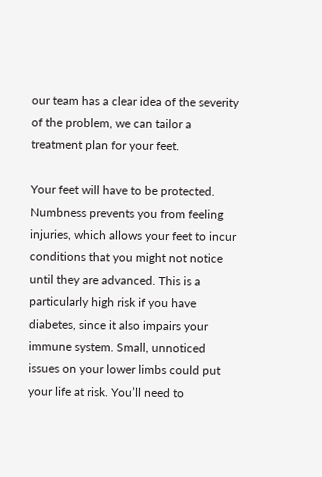our team has a clear idea of the severity of the problem, we can tailor a treatment plan for your feet.

Your feet will have to be protected. Numbness prevents you from feeling injuries, which allows your feet to incur conditions that you might not notice until they are advanced. This is a particularly high risk if you have diabetes, since it also impairs your immune system. Small, unnoticed issues on your lower limbs could put your life at risk. You’ll need to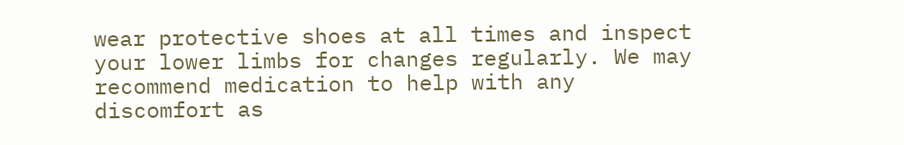wear protective shoes at all times and inspect your lower limbs for changes regularly. We may recommend medication to help with any discomfort as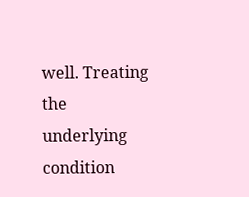well. Treating the underlying condition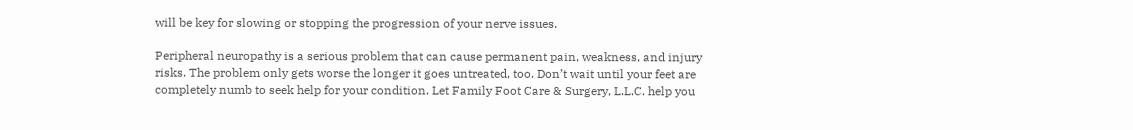will be key for slowing or stopping the progression of your nerve issues.

Peripheral neuropathy is a serious problem that can cause permanent pain, weakness, and injury risks. The problem only gets worse the longer it goes untreated, too. Don’t wait until your feet are completely numb to seek help for your condition. Let Family Foot Care & Surgery, L.L.C. help you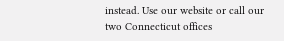instead. Use our website or call our two Connecticut offices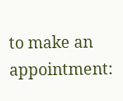to make an appointment: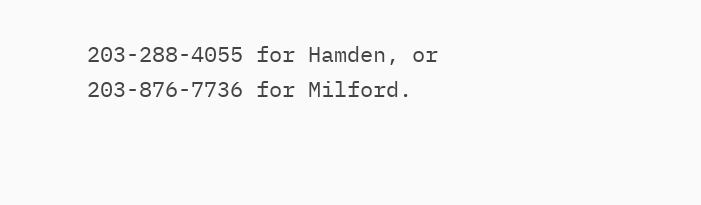203-288-4055 for Hamden, or 203-876-7736 for Milford.